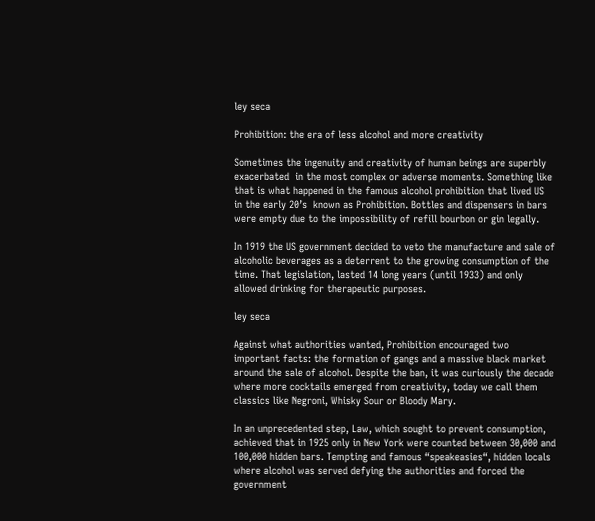ley seca

Prohibition: the era of less alcohol and more creativity

Sometimes the ingenuity and creativity of human beings are superbly exacerbated  in the most complex or adverse moments. Something like that is what happened in the famous alcohol prohibition that lived US  in the early 20’s  known as Prohibition. Bottles and dispensers in bars were empty due to the impossibility of refill bourbon or gin legally.

In 1919 the US government decided to veto the manufacture and sale of alcoholic beverages as a deterrent to the growing consumption of the time. That legislation, lasted 14 long years (until 1933) and only allowed drinking for therapeutic purposes.

ley seca

Against what authorities wanted, Prohibition encouraged two important facts: the formation of gangs and a massive black market around the sale of alcohol. Despite the ban, it was curiously the decade where more cocktails emerged from creativity, today we call them classics like Negroni, Whisky Sour or Bloody Mary.

In an unprecedented step, Law, which sought to prevent consumption, achieved that in 1925 only in New York were counted between 30,000 and 100,000 hidden bars. Tempting and famous “speakeasies“, hidden locals where alcohol was served defying the authorities and forced the government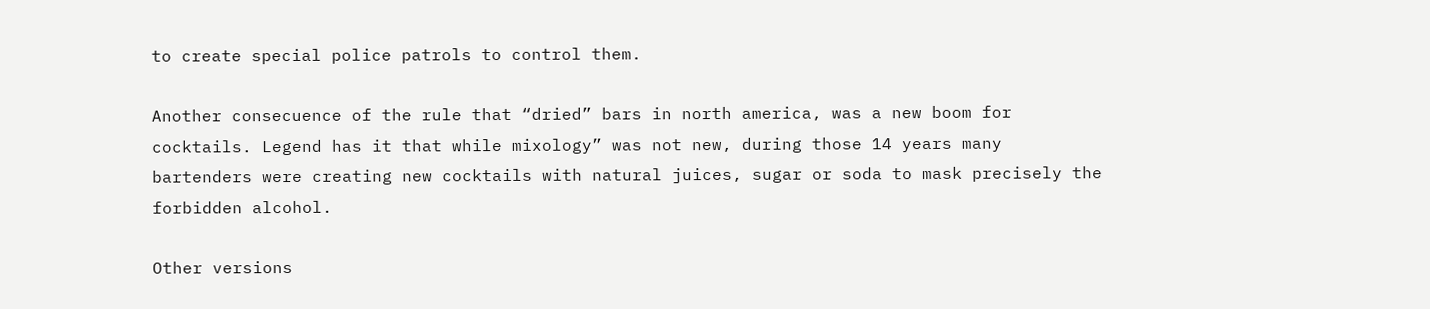to create special police patrols to control them.

Another consecuence of the rule that “dried” bars in north america, was a new boom for cocktails. Legend has it that while mixology” was not new, during those 14 years many bartenders were creating new cocktails with natural juices, sugar or soda to mask precisely the forbidden alcohol.

Other versions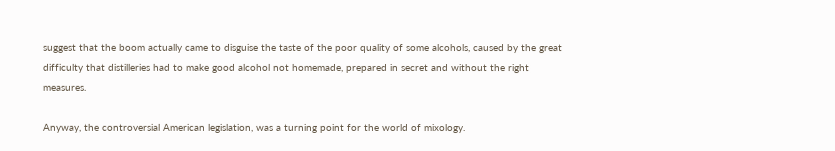suggest that the boom actually came to disguise the taste of the poor quality of some alcohols, caused by the great difficulty that distilleries had to make good alcohol not homemade, prepared in secret and without the right measures.

Anyway, the controversial American legislation, was a turning point for the world of mixology.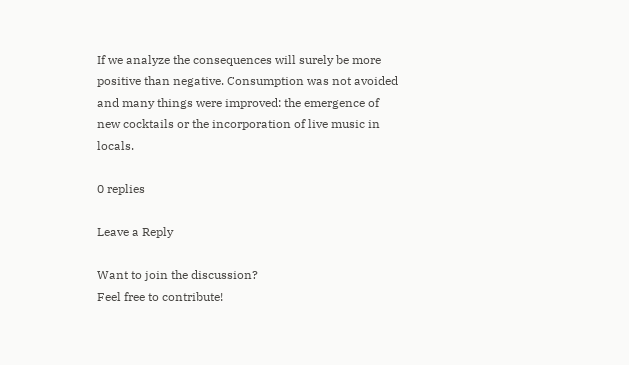If we analyze the consequences will surely be more positive than negative. Consumption was not avoided and many things were improved: the emergence of new cocktails or the incorporation of live music in locals.

0 replies

Leave a Reply

Want to join the discussion?
Feel free to contribute!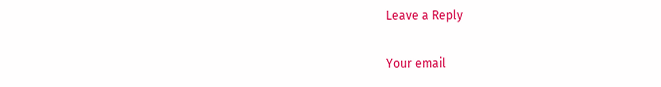Leave a Reply

Your email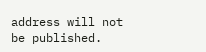address will not be published.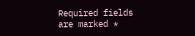Required fields are marked *